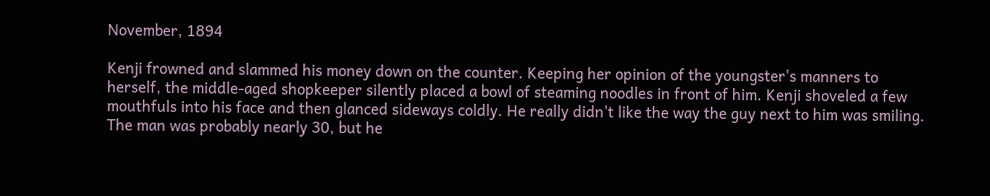November, 1894

Kenji frowned and slammed his money down on the counter. Keeping her opinion of the youngster's manners to herself, the middle-aged shopkeeper silently placed a bowl of steaming noodles in front of him. Kenji shoveled a few mouthfuls into his face and then glanced sideways coldly. He really didn't like the way the guy next to him was smiling. The man was probably nearly 30, but he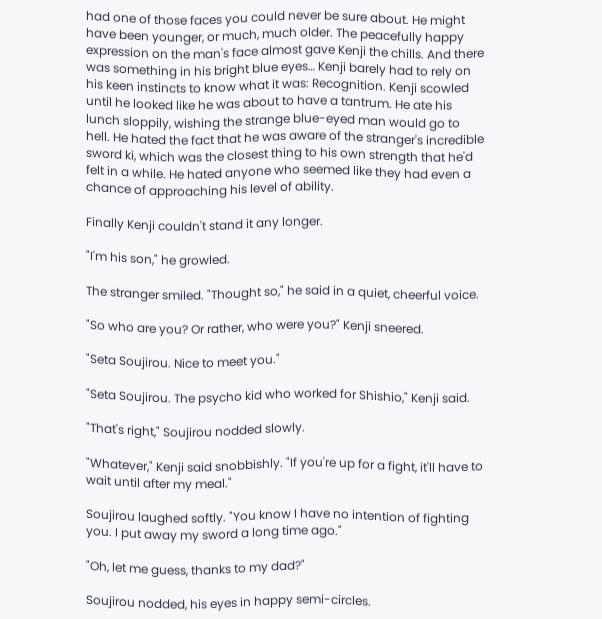had one of those faces you could never be sure about. He might have been younger, or much, much older. The peacefully happy expression on the man's face almost gave Kenji the chills. And there was something in his bright blue eyes… Kenji barely had to rely on his keen instincts to know what it was: Recognition. Kenji scowled until he looked like he was about to have a tantrum. He ate his lunch sloppily, wishing the strange blue-eyed man would go to hell. He hated the fact that he was aware of the stranger's incredible sword ki, which was the closest thing to his own strength that he'd felt in a while. He hated anyone who seemed like they had even a chance of approaching his level of ability.

Finally Kenji couldn't stand it any longer.

"I'm his son," he growled.

The stranger smiled. "Thought so," he said in a quiet, cheerful voice.

"So who are you? Or rather, who were you?" Kenji sneered.

"Seta Soujirou. Nice to meet you."

"Seta Soujirou. The psycho kid who worked for Shishio," Kenji said.

"That's right," Soujirou nodded slowly.

"Whatever," Kenji said snobbishly. "If you're up for a fight, it'll have to wait until after my meal."

Soujirou laughed softly. "You know I have no intention of fighting you. I put away my sword a long time ago."

"Oh, let me guess, thanks to my dad?"

Soujirou nodded, his eyes in happy semi-circles.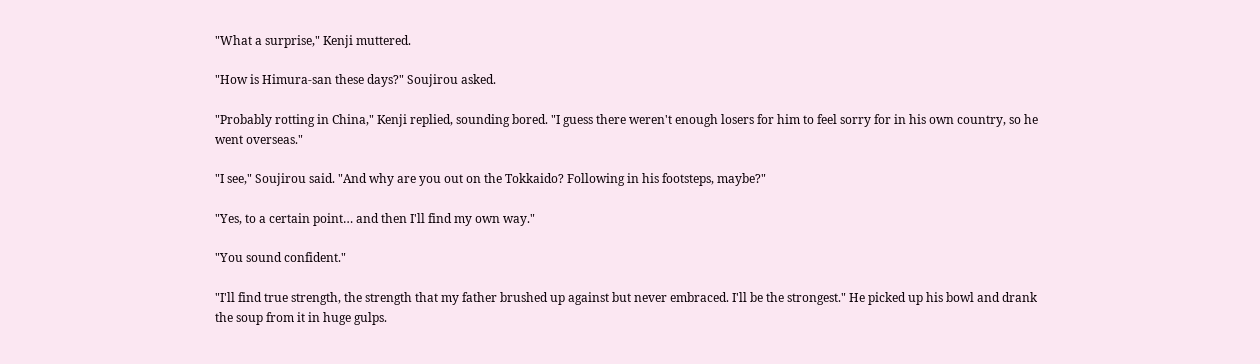"What a surprise," Kenji muttered.

"How is Himura-san these days?" Soujirou asked.

"Probably rotting in China," Kenji replied, sounding bored. "I guess there weren't enough losers for him to feel sorry for in his own country, so he went overseas."

"I see," Soujirou said. "And why are you out on the Tokkaido? Following in his footsteps, maybe?"

"Yes, to a certain point… and then I'll find my own way."

"You sound confident."

"I'll find true strength, the strength that my father brushed up against but never embraced. I'll be the strongest." He picked up his bowl and drank the soup from it in huge gulps.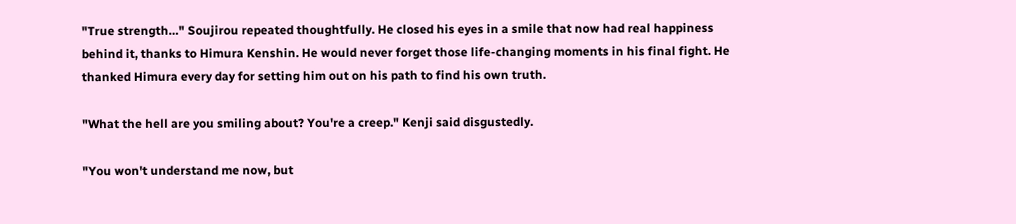"True strength…" Soujirou repeated thoughtfully. He closed his eyes in a smile that now had real happiness behind it, thanks to Himura Kenshin. He would never forget those life-changing moments in his final fight. He thanked Himura every day for setting him out on his path to find his own truth.

"What the hell are you smiling about? You're a creep." Kenji said disgustedly.

"You won't understand me now, but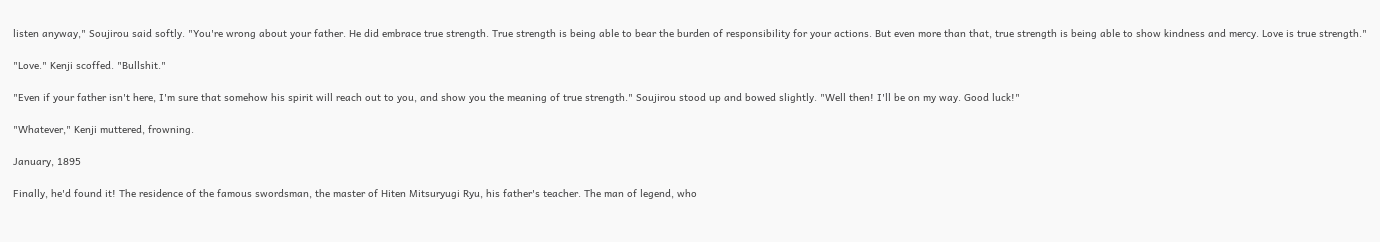listen anyway," Soujirou said softly. "You're wrong about your father. He did embrace true strength. True strength is being able to bear the burden of responsibility for your actions. But even more than that, true strength is being able to show kindness and mercy. Love is true strength."

"Love." Kenji scoffed. "Bullshit."

"Even if your father isn't here, I'm sure that somehow his spirit will reach out to you, and show you the meaning of true strength." Soujirou stood up and bowed slightly. "Well then! I'll be on my way. Good luck!"

"Whatever," Kenji muttered, frowning.

January, 1895

Finally, he'd found it! The residence of the famous swordsman, the master of Hiten Mitsuryugi Ryu, his father's teacher. The man of legend, who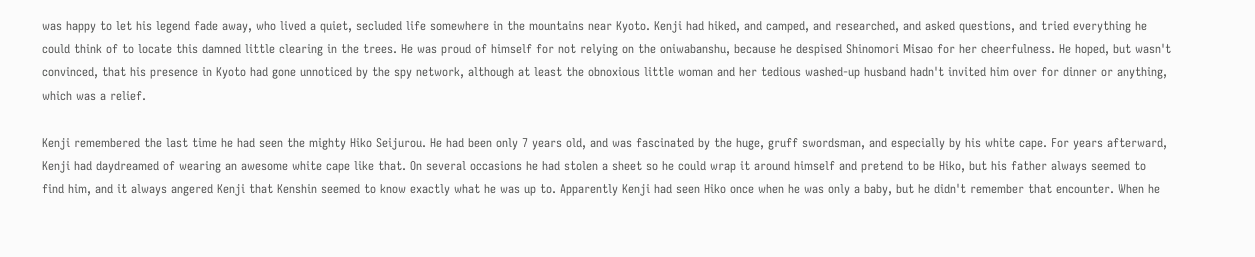was happy to let his legend fade away, who lived a quiet, secluded life somewhere in the mountains near Kyoto. Kenji had hiked, and camped, and researched, and asked questions, and tried everything he could think of to locate this damned little clearing in the trees. He was proud of himself for not relying on the oniwabanshu, because he despised Shinomori Misao for her cheerfulness. He hoped, but wasn't convinced, that his presence in Kyoto had gone unnoticed by the spy network, although at least the obnoxious little woman and her tedious washed-up husband hadn't invited him over for dinner or anything, which was a relief.

Kenji remembered the last time he had seen the mighty Hiko Seijurou. He had been only 7 years old, and was fascinated by the huge, gruff swordsman, and especially by his white cape. For years afterward, Kenji had daydreamed of wearing an awesome white cape like that. On several occasions he had stolen a sheet so he could wrap it around himself and pretend to be Hiko, but his father always seemed to find him, and it always angered Kenji that Kenshin seemed to know exactly what he was up to. Apparently Kenji had seen Hiko once when he was only a baby, but he didn't remember that encounter. When he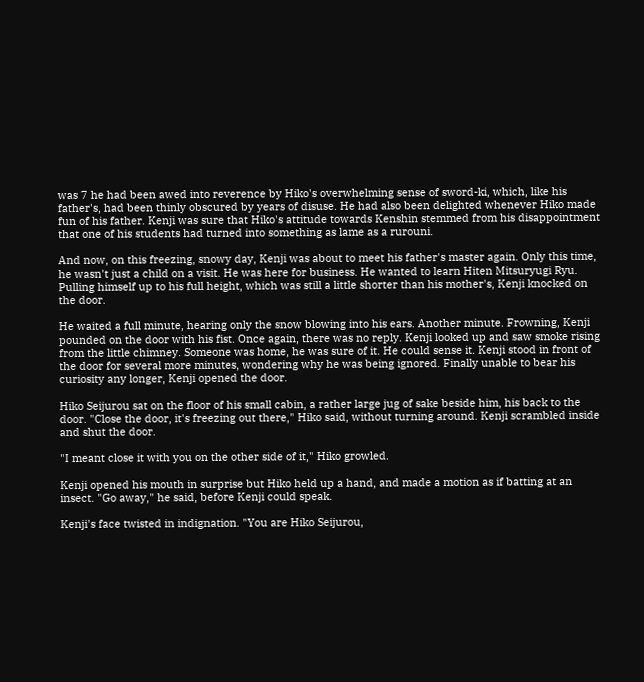was 7 he had been awed into reverence by Hiko's overwhelming sense of sword-ki, which, like his father's, had been thinly obscured by years of disuse. He had also been delighted whenever Hiko made fun of his father. Kenji was sure that Hiko's attitude towards Kenshin stemmed from his disappointment that one of his students had turned into something as lame as a rurouni.

And now, on this freezing, snowy day, Kenji was about to meet his father's master again. Only this time, he wasn't just a child on a visit. He was here for business. He wanted to learn Hiten Mitsuryugi Ryu. Pulling himself up to his full height, which was still a little shorter than his mother's, Kenji knocked on the door.

He waited a full minute, hearing only the snow blowing into his ears. Another minute. Frowning, Kenji pounded on the door with his fist. Once again, there was no reply. Kenji looked up and saw smoke rising from the little chimney. Someone was home, he was sure of it. He could sense it. Kenji stood in front of the door for several more minutes, wondering why he was being ignored. Finally unable to bear his curiosity any longer, Kenji opened the door.

Hiko Seijurou sat on the floor of his small cabin, a rather large jug of sake beside him, his back to the door. "Close the door, it's freezing out there," Hiko said, without turning around. Kenji scrambled inside and shut the door.

"I meant close it with you on the other side of it," Hiko growled.

Kenji opened his mouth in surprise but Hiko held up a hand, and made a motion as if batting at an insect. "Go away," he said, before Kenji could speak.

Kenji's face twisted in indignation. "You are Hiko Seijurou,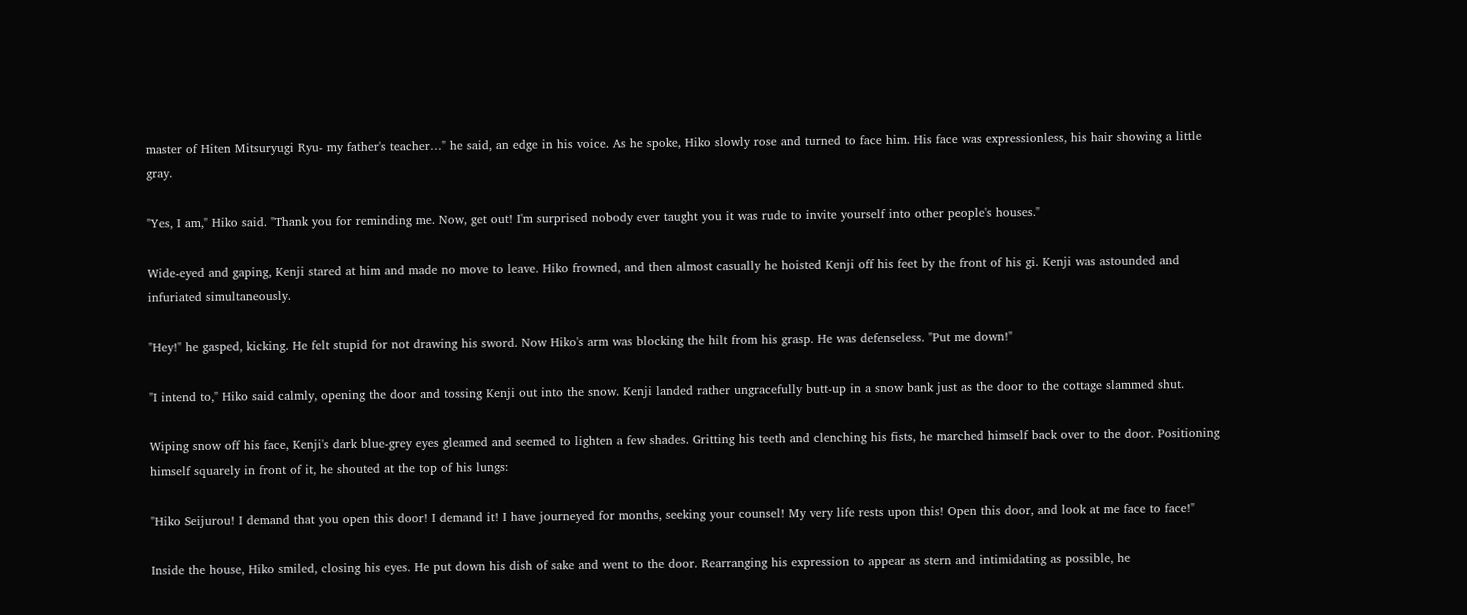master of Hiten Mitsuryugi Ryu- my father's teacher…" he said, an edge in his voice. As he spoke, Hiko slowly rose and turned to face him. His face was expressionless, his hair showing a little gray.

"Yes, I am," Hiko said. "Thank you for reminding me. Now, get out! I'm surprised nobody ever taught you it was rude to invite yourself into other people's houses."

Wide-eyed and gaping, Kenji stared at him and made no move to leave. Hiko frowned, and then almost casually he hoisted Kenji off his feet by the front of his gi. Kenji was astounded and infuriated simultaneously.

"Hey!" he gasped, kicking. He felt stupid for not drawing his sword. Now Hiko's arm was blocking the hilt from his grasp. He was defenseless. "Put me down!"

"I intend to," Hiko said calmly, opening the door and tossing Kenji out into the snow. Kenji landed rather ungracefully butt-up in a snow bank just as the door to the cottage slammed shut.

Wiping snow off his face, Kenji's dark blue-grey eyes gleamed and seemed to lighten a few shades. Gritting his teeth and clenching his fists, he marched himself back over to the door. Positioning himself squarely in front of it, he shouted at the top of his lungs:

"Hiko Seijurou! I demand that you open this door! I demand it! I have journeyed for months, seeking your counsel! My very life rests upon this! Open this door, and look at me face to face!"

Inside the house, Hiko smiled, closing his eyes. He put down his dish of sake and went to the door. Rearranging his expression to appear as stern and intimidating as possible, he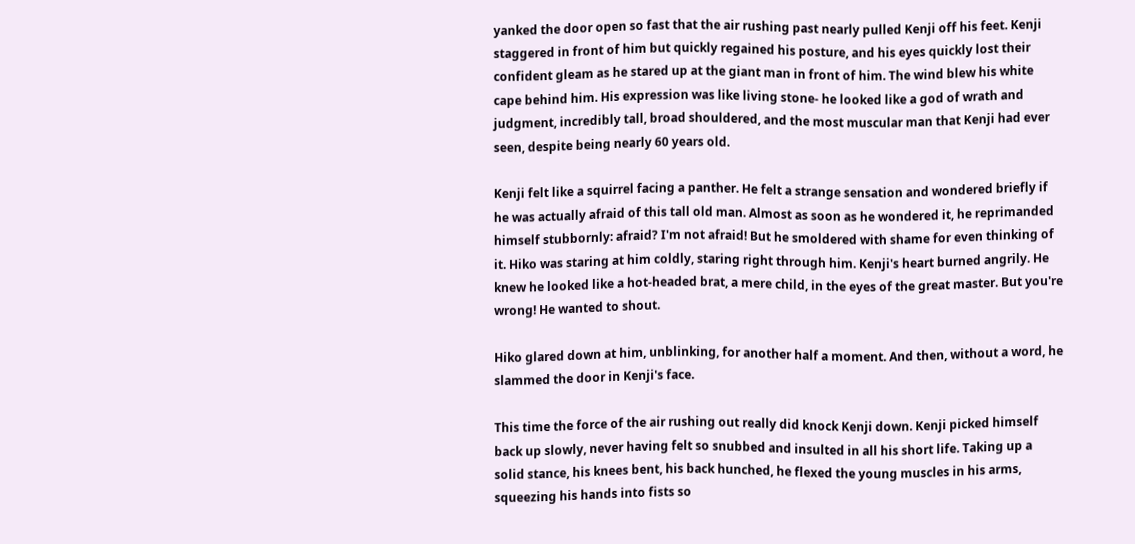yanked the door open so fast that the air rushing past nearly pulled Kenji off his feet. Kenji staggered in front of him but quickly regained his posture, and his eyes quickly lost their confident gleam as he stared up at the giant man in front of him. The wind blew his white cape behind him. His expression was like living stone- he looked like a god of wrath and judgment, incredibly tall, broad shouldered, and the most muscular man that Kenji had ever seen, despite being nearly 60 years old.

Kenji felt like a squirrel facing a panther. He felt a strange sensation and wondered briefly if he was actually afraid of this tall old man. Almost as soon as he wondered it, he reprimanded himself stubbornly: afraid? I'm not afraid! But he smoldered with shame for even thinking of it. Hiko was staring at him coldly, staring right through him. Kenji's heart burned angrily. He knew he looked like a hot-headed brat, a mere child, in the eyes of the great master. But you're wrong! He wanted to shout.

Hiko glared down at him, unblinking, for another half a moment. And then, without a word, he slammed the door in Kenji's face.

This time the force of the air rushing out really did knock Kenji down. Kenji picked himself back up slowly, never having felt so snubbed and insulted in all his short life. Taking up a solid stance, his knees bent, his back hunched, he flexed the young muscles in his arms, squeezing his hands into fists so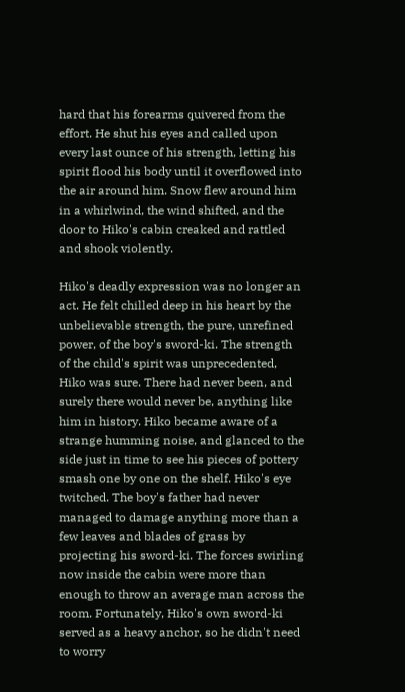hard that his forearms quivered from the effort. He shut his eyes and called upon every last ounce of his strength, letting his spirit flood his body until it overflowed into the air around him. Snow flew around him in a whirlwind, the wind shifted, and the door to Hiko's cabin creaked and rattled and shook violently.

Hiko's deadly expression was no longer an act. He felt chilled deep in his heart by the unbelievable strength, the pure, unrefined power, of the boy's sword-ki. The strength of the child's spirit was unprecedented, Hiko was sure. There had never been, and surely there would never be, anything like him in history. Hiko became aware of a strange humming noise, and glanced to the side just in time to see his pieces of pottery smash one by one on the shelf. Hiko's eye twitched. The boy's father had never managed to damage anything more than a few leaves and blades of grass by projecting his sword-ki. The forces swirling now inside the cabin were more than enough to throw an average man across the room. Fortunately, Hiko's own sword-ki served as a heavy anchor, so he didn't need to worry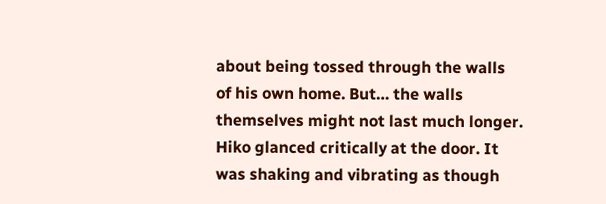about being tossed through the walls of his own home. But… the walls themselves might not last much longer. Hiko glanced critically at the door. It was shaking and vibrating as though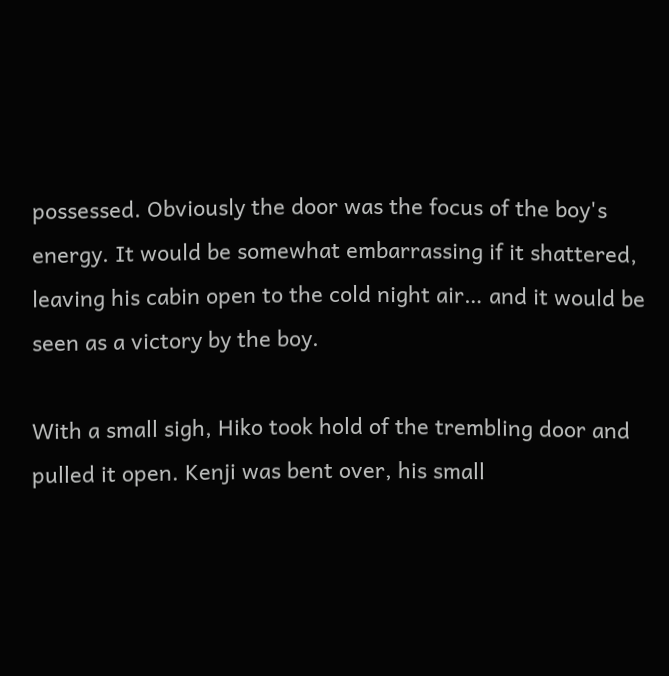possessed. Obviously the door was the focus of the boy's energy. It would be somewhat embarrassing if it shattered, leaving his cabin open to the cold night air… and it would be seen as a victory by the boy.

With a small sigh, Hiko took hold of the trembling door and pulled it open. Kenji was bent over, his small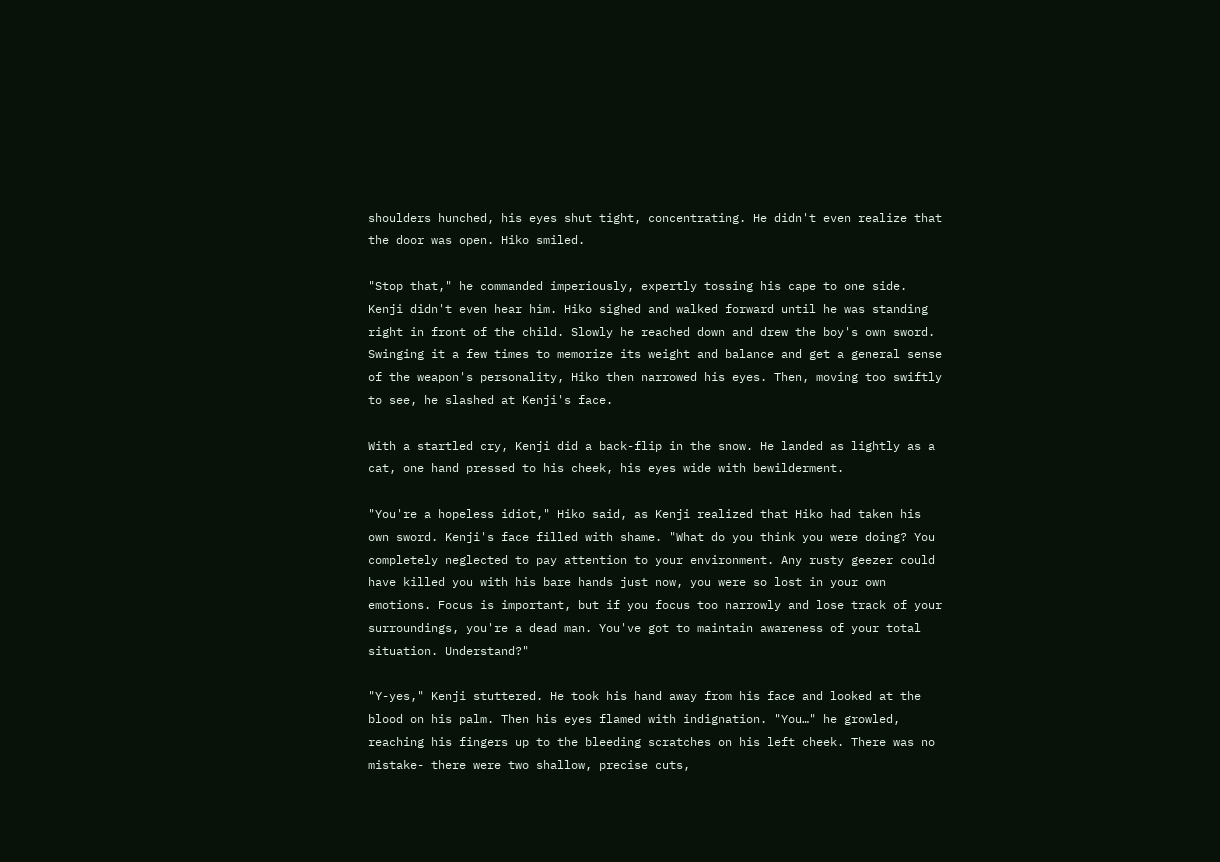shoulders hunched, his eyes shut tight, concentrating. He didn't even realize that the door was open. Hiko smiled.

"Stop that," he commanded imperiously, expertly tossing his cape to one side. Kenji didn't even hear him. Hiko sighed and walked forward until he was standing right in front of the child. Slowly he reached down and drew the boy's own sword. Swinging it a few times to memorize its weight and balance and get a general sense of the weapon's personality, Hiko then narrowed his eyes. Then, moving too swiftly to see, he slashed at Kenji's face.

With a startled cry, Kenji did a back-flip in the snow. He landed as lightly as a cat, one hand pressed to his cheek, his eyes wide with bewilderment.

"You're a hopeless idiot," Hiko said, as Kenji realized that Hiko had taken his own sword. Kenji's face filled with shame. "What do you think you were doing? You completely neglected to pay attention to your environment. Any rusty geezer could have killed you with his bare hands just now, you were so lost in your own emotions. Focus is important, but if you focus too narrowly and lose track of your surroundings, you're a dead man. You've got to maintain awareness of your total situation. Understand?"

"Y-yes," Kenji stuttered. He took his hand away from his face and looked at the blood on his palm. Then his eyes flamed with indignation. "You…" he growled, reaching his fingers up to the bleeding scratches on his left cheek. There was no mistake- there were two shallow, precise cuts,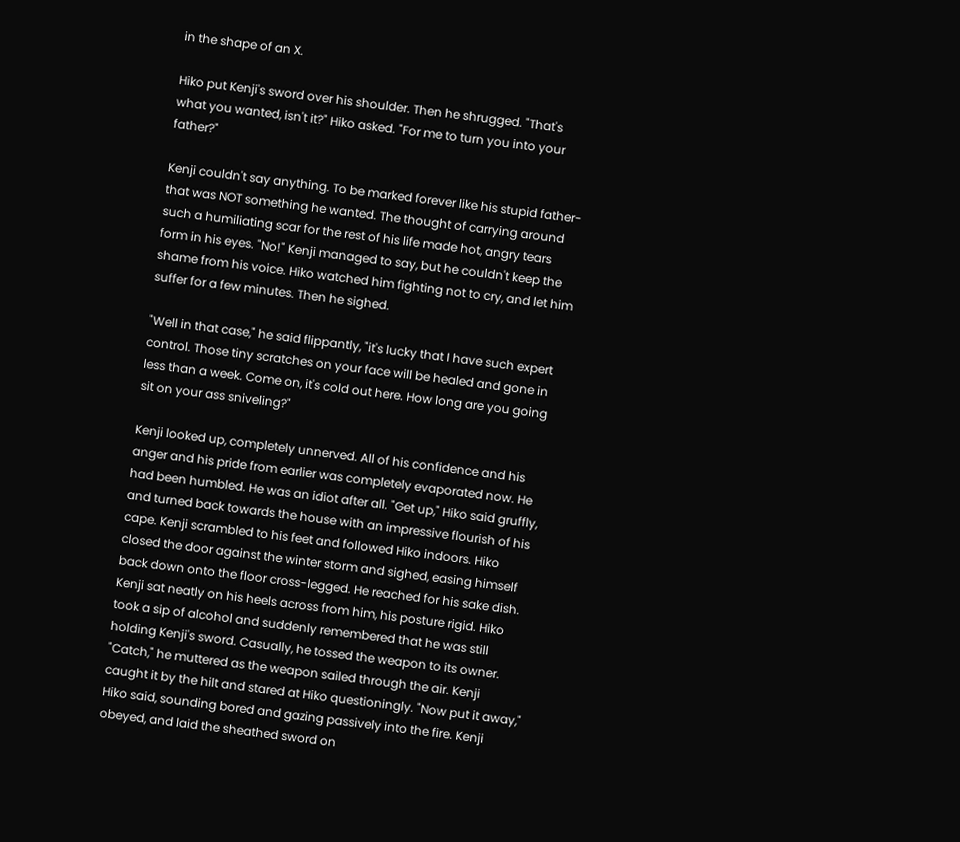in the shape of an X.

Hiko put Kenji's sword over his shoulder. Then he shrugged. "That's what you wanted, isn't it?" Hiko asked. "For me to turn you into your father?"

Kenji couldn't say anything. To be marked forever like his stupid father- that was NOT something he wanted. The thought of carrying around such a humiliating scar for the rest of his life made hot, angry tears form in his eyes. "No!" Kenji managed to say, but he couldn't keep the shame from his voice. Hiko watched him fighting not to cry, and let him suffer for a few minutes. Then he sighed.

"Well in that case," he said flippantly, "it's lucky that I have such expert control. Those tiny scratches on your face will be healed and gone in less than a week. Come on, it's cold out here. How long are you going sit on your ass sniveling?"

Kenji looked up, completely unnerved. All of his confidence and his anger and his pride from earlier was completely evaporated now. He had been humbled. He was an idiot after all. "Get up," Hiko said gruffly, and turned back towards the house with an impressive flourish of his cape. Kenji scrambled to his feet and followed Hiko indoors. Hiko closed the door against the winter storm and sighed, easing himself back down onto the floor cross-legged. He reached for his sake dish. Kenji sat neatly on his heels across from him, his posture rigid. Hiko took a sip of alcohol and suddenly remembered that he was still holding Kenji's sword. Casually, he tossed the weapon to its owner. "Catch," he muttered as the weapon sailed through the air. Kenji caught it by the hilt and stared at Hiko questioningly. "Now put it away," Hiko said, sounding bored and gazing passively into the fire. Kenji obeyed, and laid the sheathed sword on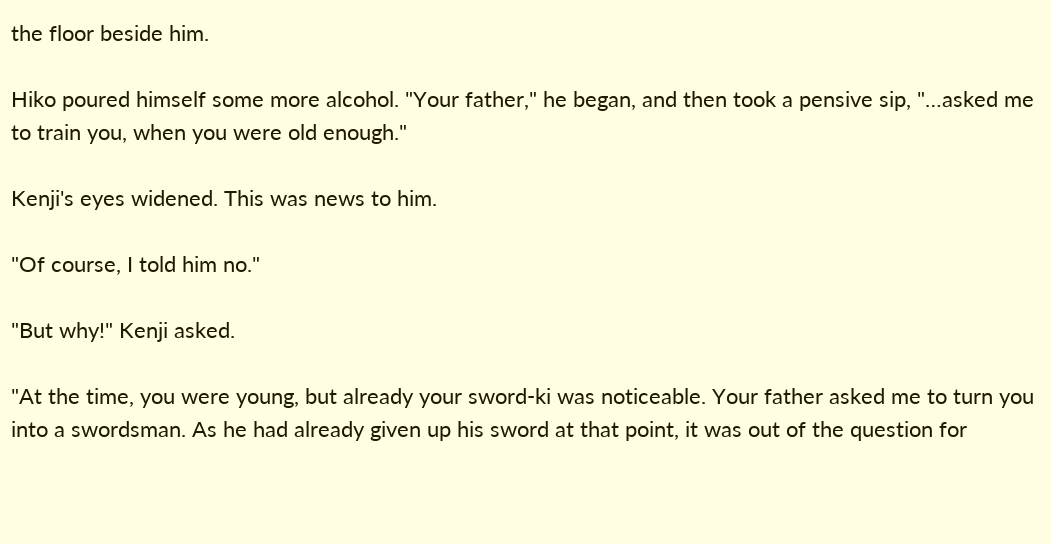the floor beside him.

Hiko poured himself some more alcohol. "Your father," he began, and then took a pensive sip, "…asked me to train you, when you were old enough."

Kenji's eyes widened. This was news to him.

"Of course, I told him no."

"But why!" Kenji asked.

"At the time, you were young, but already your sword-ki was noticeable. Your father asked me to turn you into a swordsman. As he had already given up his sword at that point, it was out of the question for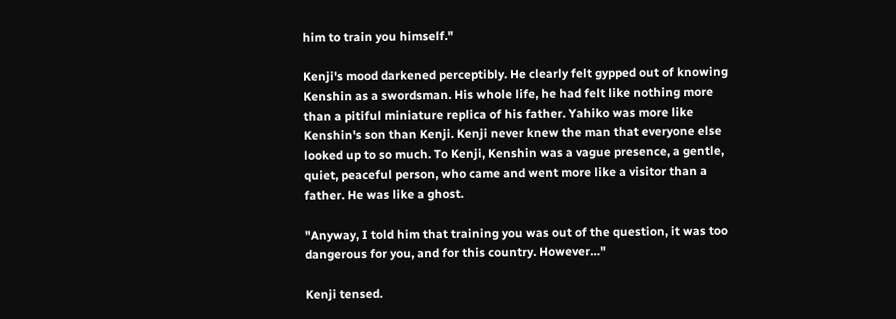him to train you himself."

Kenji's mood darkened perceptibly. He clearly felt gypped out of knowing Kenshin as a swordsman. His whole life, he had felt like nothing more than a pitiful miniature replica of his father. Yahiko was more like Kenshin's son than Kenji. Kenji never knew the man that everyone else looked up to so much. To Kenji, Kenshin was a vague presence, a gentle, quiet, peaceful person, who came and went more like a visitor than a father. He was like a ghost.

"Anyway, I told him that training you was out of the question, it was too dangerous for you, and for this country. However…"

Kenji tensed.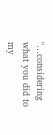"…considering what you did to my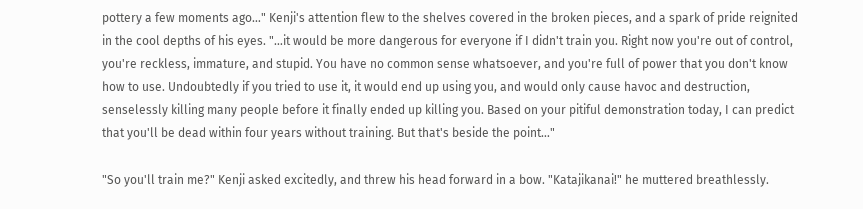pottery a few moments ago…" Kenji's attention flew to the shelves covered in the broken pieces, and a spark of pride reignited in the cool depths of his eyes. "…it would be more dangerous for everyone if I didn't train you. Right now you're out of control, you're reckless, immature, and stupid. You have no common sense whatsoever, and you're full of power that you don't know how to use. Undoubtedly if you tried to use it, it would end up using you, and would only cause havoc and destruction, senselessly killing many people before it finally ended up killing you. Based on your pitiful demonstration today, I can predict that you'll be dead within four years without training. But that's beside the point…"

"So you'll train me?" Kenji asked excitedly, and threw his head forward in a bow. "Katajikanai!" he muttered breathlessly.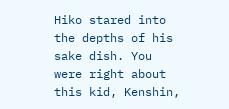Hiko stared into the depths of his sake dish. You were right about this kid, Kenshin,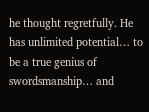he thought regretfully. He has unlimited potential… to be a true genius of swordsmanship… and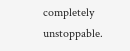completely unstoppable.